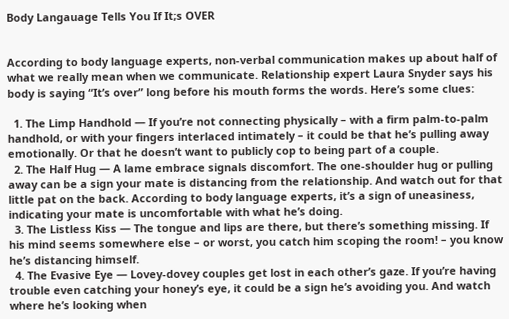Body Langauage Tells You If It;s OVER


According to body language experts, non-verbal communication makes up about half of what we really mean when we communicate. Relationship expert Laura Snyder says his body is saying “It’s over” long before his mouth forms the words. Here’s some clues:

  1. The Limp Handhold — If you’re not connecting physically – with a firm palm-to-palm handhold, or with your fingers interlaced intimately – it could be that he’s pulling away emotionally. Or that he doesn’t want to publicly cop to being part of a couple.
  2. The Half Hug — A lame embrace signals discomfort. The one-shoulder hug or pulling away can be a sign your mate is distancing from the relationship. And watch out for that little pat on the back. According to body language experts, it’s a sign of uneasiness, indicating your mate is uncomfortable with what he’s doing.
  3. The Listless Kiss — The tongue and lips are there, but there’s something missing. If his mind seems somewhere else – or worst, you catch him scoping the room! – you know he’s distancing himself.
  4. The Evasive Eye — Lovey-dovey couples get lost in each other’s gaze. If you’re having trouble even catching your honey’s eye, it could be a sign he’s avoiding you. And watch where he’s looking when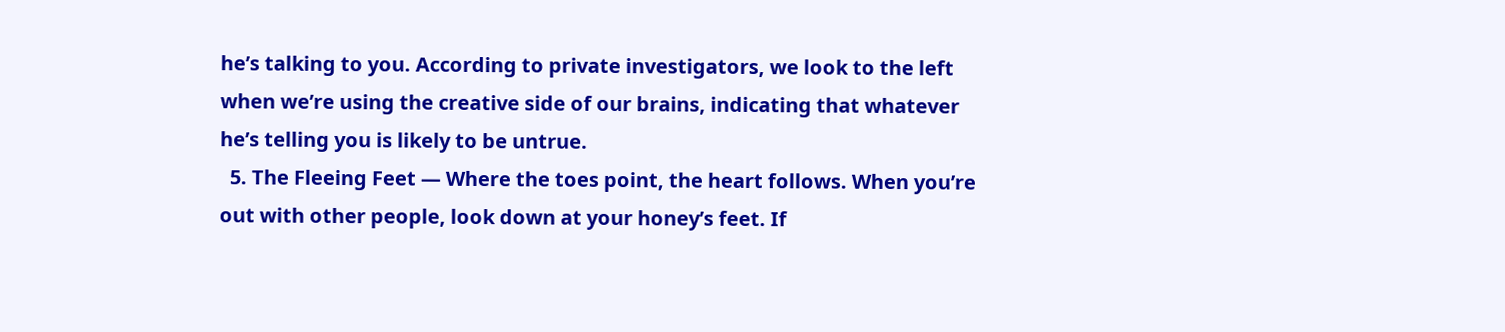he’s talking to you. According to private investigators, we look to the left when we’re using the creative side of our brains, indicating that whatever he’s telling you is likely to be untrue.
  5. The Fleeing Feet — Where the toes point, the heart follows. When you’re out with other people, look down at your honey’s feet. If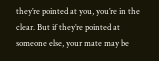they’re pointed at you, you’re in the clear. But if they’re pointed at someone else, your mate may be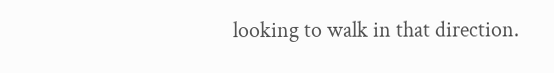looking to walk in that direction.